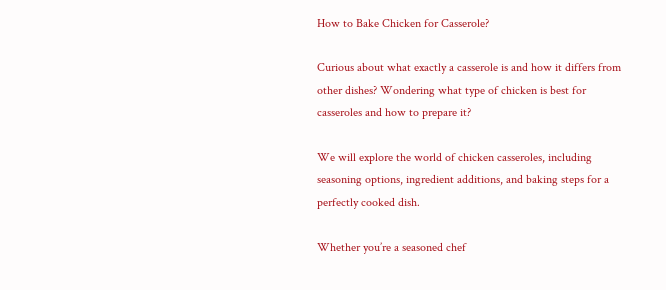How to Bake Chicken for Casserole?

Curious about what exactly a casserole is and how it differs from other dishes? Wondering what type of chicken is best for casseroles and how to prepare it?

We will explore the world of chicken casseroles, including seasoning options, ingredient additions, and baking steps for a perfectly cooked dish.

Whether you’re a seasoned chef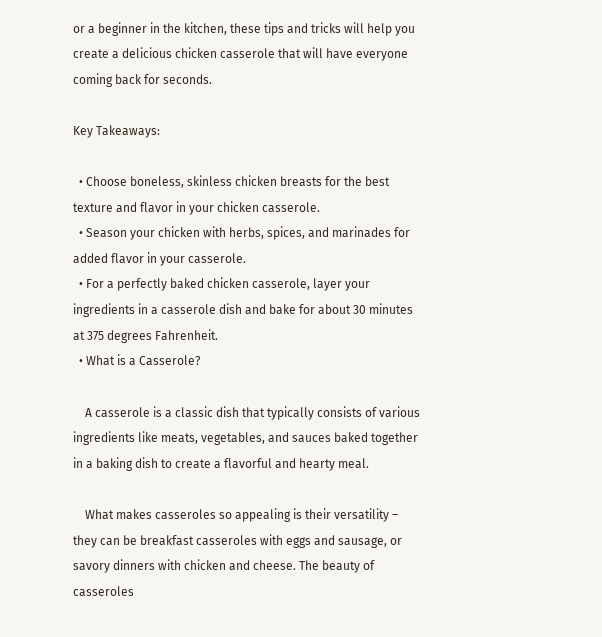or a beginner in the kitchen, these tips and tricks will help you create a delicious chicken casserole that will have everyone coming back for seconds.

Key Takeaways:

  • Choose boneless, skinless chicken breasts for the best texture and flavor in your chicken casserole.
  • Season your chicken with herbs, spices, and marinades for added flavor in your casserole.
  • For a perfectly baked chicken casserole, layer your ingredients in a casserole dish and bake for about 30 minutes at 375 degrees Fahrenheit.
  • What is a Casserole?

    A casserole is a classic dish that typically consists of various ingredients like meats, vegetables, and sauces baked together in a baking dish to create a flavorful and hearty meal.

    What makes casseroles so appealing is their versatility – they can be breakfast casseroles with eggs and sausage, or savory dinners with chicken and cheese. The beauty of casseroles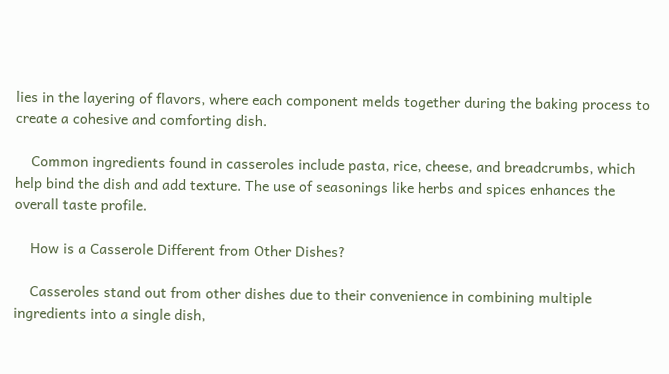lies in the layering of flavors, where each component melds together during the baking process to create a cohesive and comforting dish.

    Common ingredients found in casseroles include pasta, rice, cheese, and breadcrumbs, which help bind the dish and add texture. The use of seasonings like herbs and spices enhances the overall taste profile.

    How is a Casserole Different from Other Dishes?

    Casseroles stand out from other dishes due to their convenience in combining multiple ingredients into a single dish,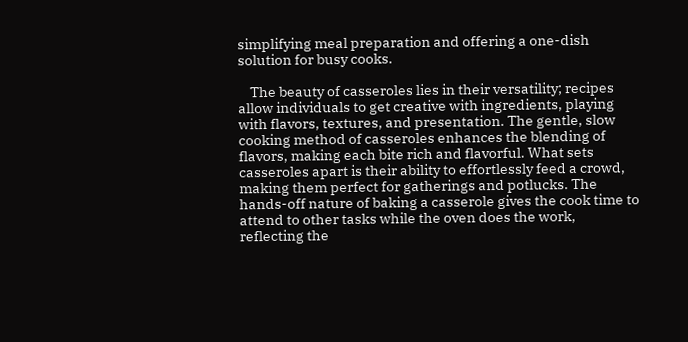simplifying meal preparation and offering a one-dish solution for busy cooks.

    The beauty of casseroles lies in their versatility; recipes allow individuals to get creative with ingredients, playing with flavors, textures, and presentation. The gentle, slow cooking method of casseroles enhances the blending of flavors, making each bite rich and flavorful. What sets casseroles apart is their ability to effortlessly feed a crowd, making them perfect for gatherings and potlucks. The hands-off nature of baking a casserole gives the cook time to attend to other tasks while the oven does the work, reflecting the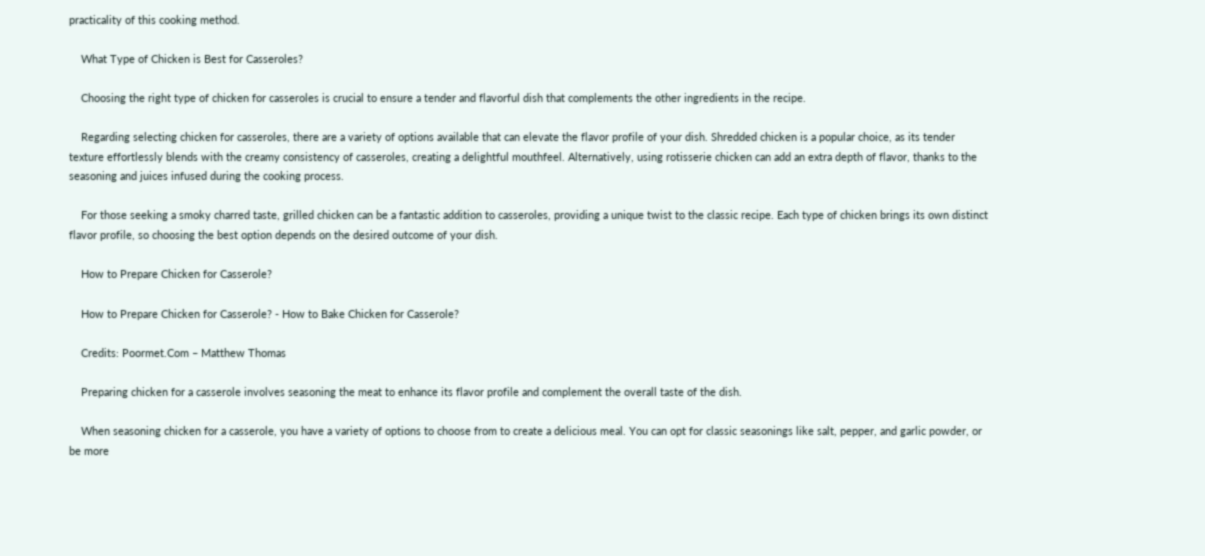practicality of this cooking method.

    What Type of Chicken is Best for Casseroles?

    Choosing the right type of chicken for casseroles is crucial to ensure a tender and flavorful dish that complements the other ingredients in the recipe.

    Regarding selecting chicken for casseroles, there are a variety of options available that can elevate the flavor profile of your dish. Shredded chicken is a popular choice, as its tender texture effortlessly blends with the creamy consistency of casseroles, creating a delightful mouthfeel. Alternatively, using rotisserie chicken can add an extra depth of flavor, thanks to the seasoning and juices infused during the cooking process.

    For those seeking a smoky charred taste, grilled chicken can be a fantastic addition to casseroles, providing a unique twist to the classic recipe. Each type of chicken brings its own distinct flavor profile, so choosing the best option depends on the desired outcome of your dish.

    How to Prepare Chicken for Casserole?

    How to Prepare Chicken for Casserole? - How to Bake Chicken for Casserole?

    Credits: Poormet.Com – Matthew Thomas

    Preparing chicken for a casserole involves seasoning the meat to enhance its flavor profile and complement the overall taste of the dish.

    When seasoning chicken for a casserole, you have a variety of options to choose from to create a delicious meal. You can opt for classic seasonings like salt, pepper, and garlic powder, or be more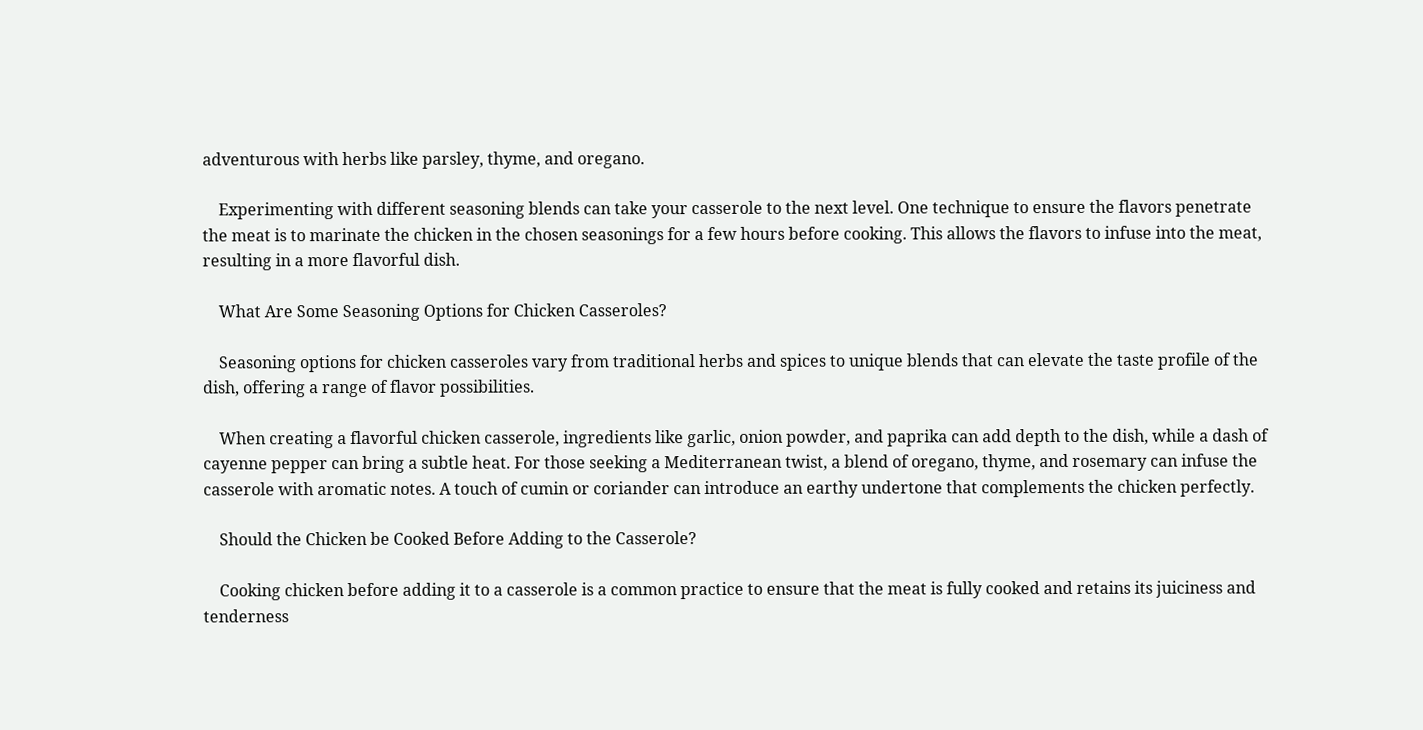adventurous with herbs like parsley, thyme, and oregano.

    Experimenting with different seasoning blends can take your casserole to the next level. One technique to ensure the flavors penetrate the meat is to marinate the chicken in the chosen seasonings for a few hours before cooking. This allows the flavors to infuse into the meat, resulting in a more flavorful dish.

    What Are Some Seasoning Options for Chicken Casseroles?

    Seasoning options for chicken casseroles vary from traditional herbs and spices to unique blends that can elevate the taste profile of the dish, offering a range of flavor possibilities.

    When creating a flavorful chicken casserole, ingredients like garlic, onion powder, and paprika can add depth to the dish, while a dash of cayenne pepper can bring a subtle heat. For those seeking a Mediterranean twist, a blend of oregano, thyme, and rosemary can infuse the casserole with aromatic notes. A touch of cumin or coriander can introduce an earthy undertone that complements the chicken perfectly.

    Should the Chicken be Cooked Before Adding to the Casserole?

    Cooking chicken before adding it to a casserole is a common practice to ensure that the meat is fully cooked and retains its juiciness and tenderness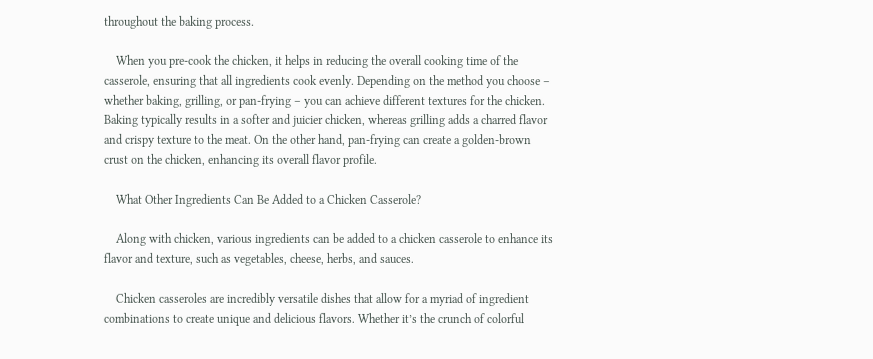throughout the baking process.

    When you pre-cook the chicken, it helps in reducing the overall cooking time of the casserole, ensuring that all ingredients cook evenly. Depending on the method you choose – whether baking, grilling, or pan-frying – you can achieve different textures for the chicken. Baking typically results in a softer and juicier chicken, whereas grilling adds a charred flavor and crispy texture to the meat. On the other hand, pan-frying can create a golden-brown crust on the chicken, enhancing its overall flavor profile.

    What Other Ingredients Can Be Added to a Chicken Casserole?

    Along with chicken, various ingredients can be added to a chicken casserole to enhance its flavor and texture, such as vegetables, cheese, herbs, and sauces.

    Chicken casseroles are incredibly versatile dishes that allow for a myriad of ingredient combinations to create unique and delicious flavors. Whether it’s the crunch of colorful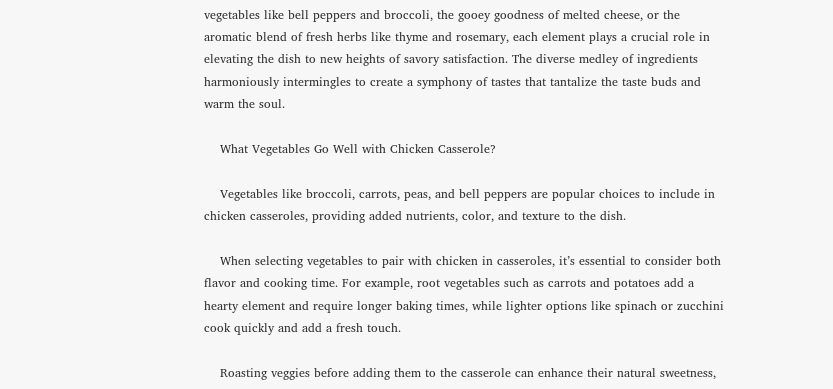vegetables like bell peppers and broccoli, the gooey goodness of melted cheese, or the aromatic blend of fresh herbs like thyme and rosemary, each element plays a crucial role in elevating the dish to new heights of savory satisfaction. The diverse medley of ingredients harmoniously intermingles to create a symphony of tastes that tantalize the taste buds and warm the soul.

    What Vegetables Go Well with Chicken Casserole?

    Vegetables like broccoli, carrots, peas, and bell peppers are popular choices to include in chicken casseroles, providing added nutrients, color, and texture to the dish.

    When selecting vegetables to pair with chicken in casseroles, it’s essential to consider both flavor and cooking time. For example, root vegetables such as carrots and potatoes add a hearty element and require longer baking times, while lighter options like spinach or zucchini cook quickly and add a fresh touch.

    Roasting veggies before adding them to the casserole can enhance their natural sweetness,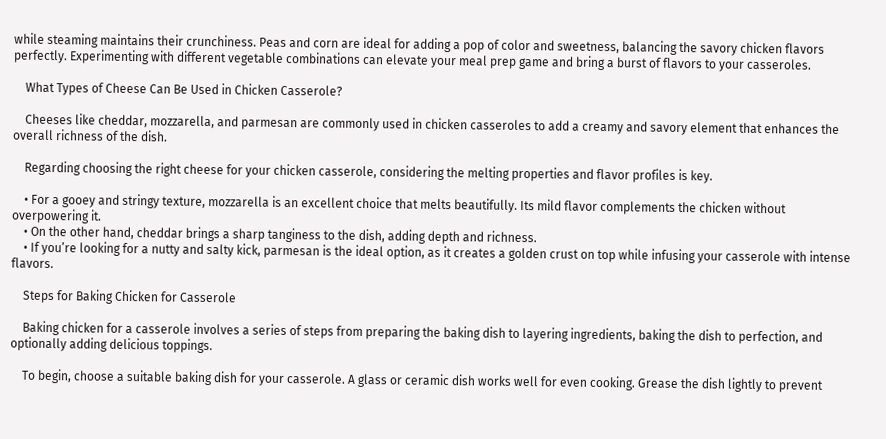while steaming maintains their crunchiness. Peas and corn are ideal for adding a pop of color and sweetness, balancing the savory chicken flavors perfectly. Experimenting with different vegetable combinations can elevate your meal prep game and bring a burst of flavors to your casseroles.

    What Types of Cheese Can Be Used in Chicken Casserole?

    Cheeses like cheddar, mozzarella, and parmesan are commonly used in chicken casseroles to add a creamy and savory element that enhances the overall richness of the dish.

    Regarding choosing the right cheese for your chicken casserole, considering the melting properties and flavor profiles is key.

    • For a gooey and stringy texture, mozzarella is an excellent choice that melts beautifully. Its mild flavor complements the chicken without overpowering it.
    • On the other hand, cheddar brings a sharp tanginess to the dish, adding depth and richness.
    • If you’re looking for a nutty and salty kick, parmesan is the ideal option, as it creates a golden crust on top while infusing your casserole with intense flavors.

    Steps for Baking Chicken for Casserole

    Baking chicken for a casserole involves a series of steps from preparing the baking dish to layering ingredients, baking the dish to perfection, and optionally adding delicious toppings.

    To begin, choose a suitable baking dish for your casserole. A glass or ceramic dish works well for even cooking. Grease the dish lightly to prevent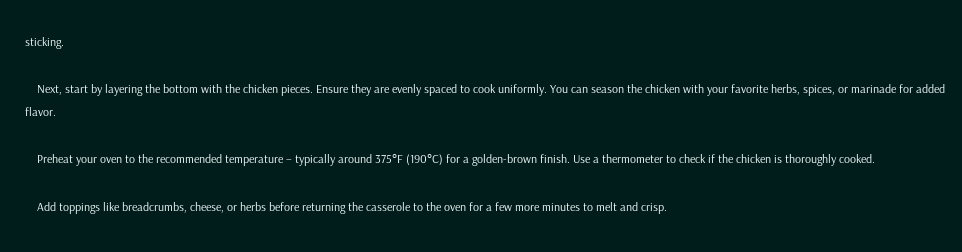sticking.

    Next, start by layering the bottom with the chicken pieces. Ensure they are evenly spaced to cook uniformly. You can season the chicken with your favorite herbs, spices, or marinade for added flavor.

    Preheat your oven to the recommended temperature – typically around 375°F (190°C) for a golden-brown finish. Use a thermometer to check if the chicken is thoroughly cooked.

    Add toppings like breadcrumbs, cheese, or herbs before returning the casserole to the oven for a few more minutes to melt and crisp.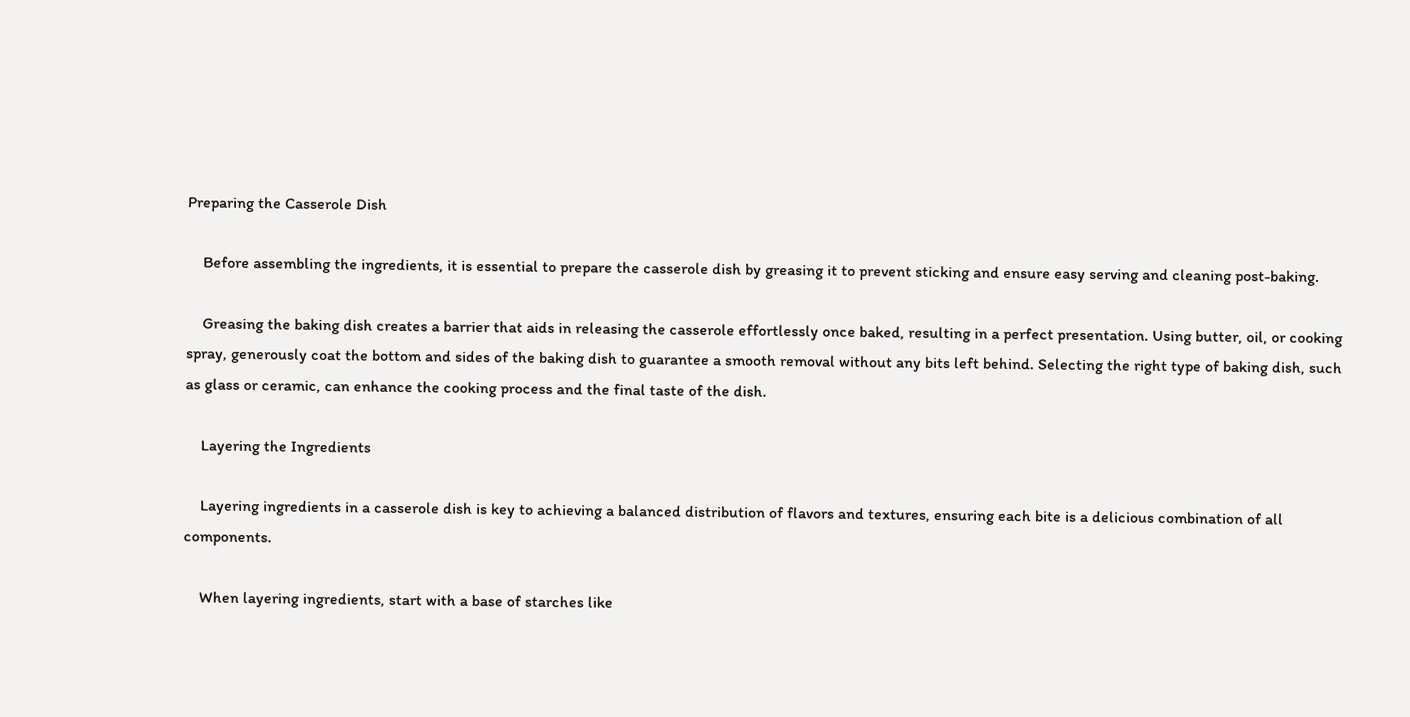Preparing the Casserole Dish

    Before assembling the ingredients, it is essential to prepare the casserole dish by greasing it to prevent sticking and ensure easy serving and cleaning post-baking.

    Greasing the baking dish creates a barrier that aids in releasing the casserole effortlessly once baked, resulting in a perfect presentation. Using butter, oil, or cooking spray, generously coat the bottom and sides of the baking dish to guarantee a smooth removal without any bits left behind. Selecting the right type of baking dish, such as glass or ceramic, can enhance the cooking process and the final taste of the dish.

    Layering the Ingredients

    Layering ingredients in a casserole dish is key to achieving a balanced distribution of flavors and textures, ensuring each bite is a delicious combination of all components.

    When layering ingredients, start with a base of starches like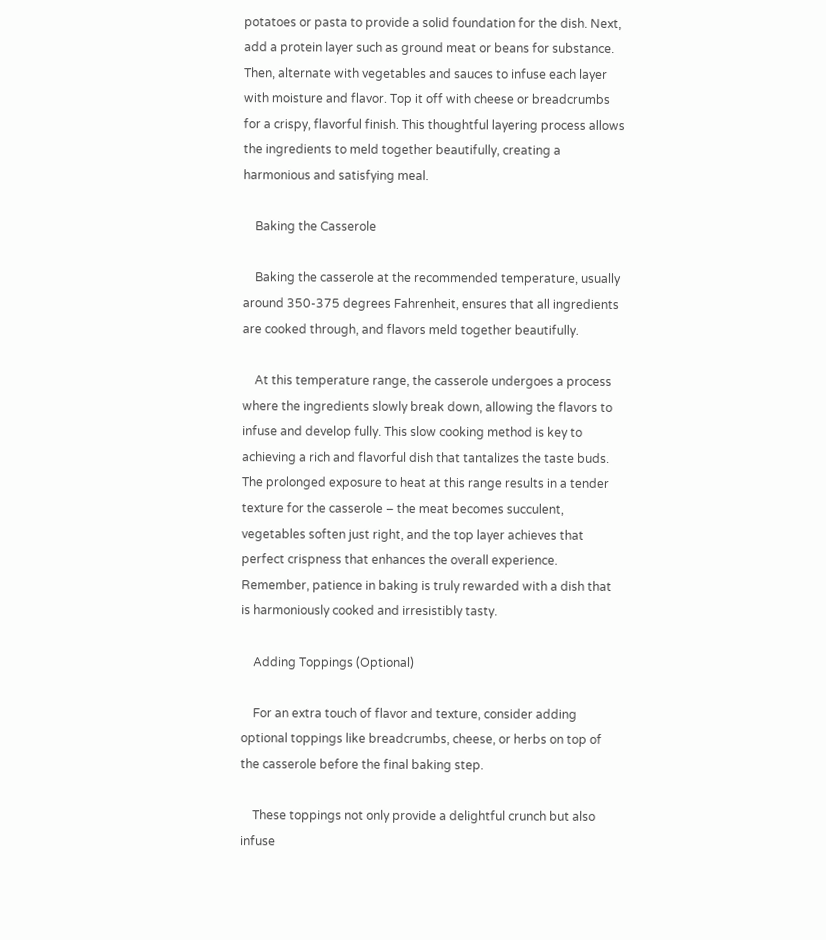potatoes or pasta to provide a solid foundation for the dish. Next, add a protein layer such as ground meat or beans for substance. Then, alternate with vegetables and sauces to infuse each layer with moisture and flavor. Top it off with cheese or breadcrumbs for a crispy, flavorful finish. This thoughtful layering process allows the ingredients to meld together beautifully, creating a harmonious and satisfying meal.

    Baking the Casserole

    Baking the casserole at the recommended temperature, usually around 350-375 degrees Fahrenheit, ensures that all ingredients are cooked through, and flavors meld together beautifully.

    At this temperature range, the casserole undergoes a process where the ingredients slowly break down, allowing the flavors to infuse and develop fully. This slow cooking method is key to achieving a rich and flavorful dish that tantalizes the taste buds. The prolonged exposure to heat at this range results in a tender texture for the casserole – the meat becomes succulent, vegetables soften just right, and the top layer achieves that perfect crispness that enhances the overall experience. Remember, patience in baking is truly rewarded with a dish that is harmoniously cooked and irresistibly tasty.

    Adding Toppings (Optional)

    For an extra touch of flavor and texture, consider adding optional toppings like breadcrumbs, cheese, or herbs on top of the casserole before the final baking step.

    These toppings not only provide a delightful crunch but also infuse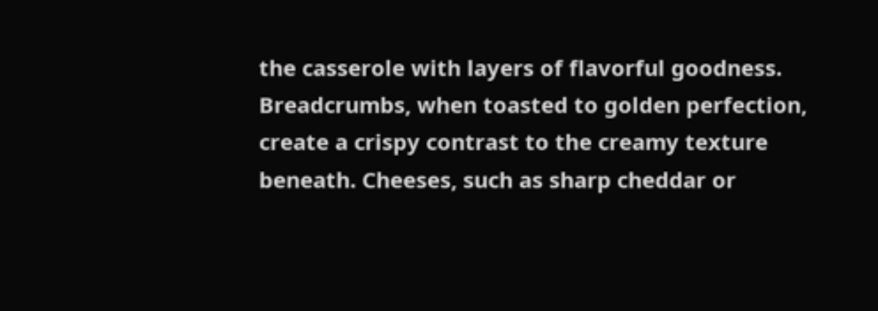the casserole with layers of flavorful goodness. Breadcrumbs, when toasted to golden perfection, create a crispy contrast to the creamy texture beneath. Cheeses, such as sharp cheddar or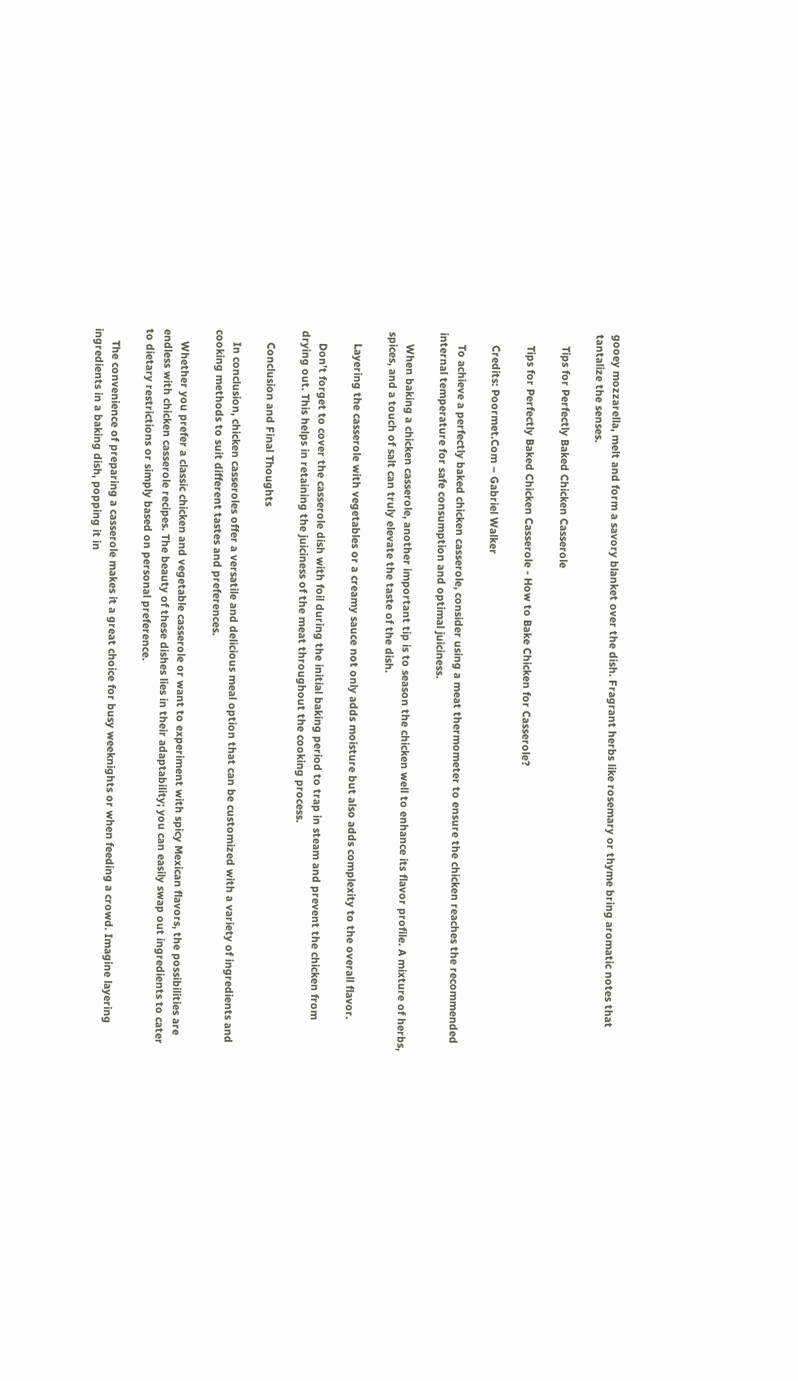gooey mozzarella, melt and form a savory blanket over the dish. Fragrant herbs like rosemary or thyme bring aromatic notes that tantalize the senses.

    Tips for Perfectly Baked Chicken Casserole

    Tips for Perfectly Baked Chicken Casserole - How to Bake Chicken for Casserole?

    Credits: Poormet.Com – Gabriel Walker

    To achieve a perfectly baked chicken casserole, consider using a meat thermometer to ensure the chicken reaches the recommended internal temperature for safe consumption and optimal juiciness.

    When baking a chicken casserole, another important tip is to season the chicken well to enhance its flavor profile. A mixture of herbs, spices, and a touch of salt can truly elevate the taste of the dish.

    Layering the casserole with vegetables or a creamy sauce not only adds moisture but also adds complexity to the overall flavor.

    Don’t forget to cover the casserole dish with foil during the initial baking period to trap in steam and prevent the chicken from drying out. This helps in retaining the juiciness of the meat throughout the cooking process.

    Conclusion and Final Thoughts

    In conclusion, chicken casseroles offer a versatile and delicious meal option that can be customized with a variety of ingredients and cooking methods to suit different tastes and preferences.

    Whether you prefer a classic chicken and vegetable casserole or want to experiment with spicy Mexican flavors, the possibilities are endless with chicken casserole recipes. The beauty of these dishes lies in their adaptability; you can easily swap out ingredients to cater to dietary restrictions or simply based on personal preference.

    The convenience of preparing a casserole makes it a great choice for busy weeknights or when feeding a crowd. Imagine layering ingredients in a baking dish, popping it in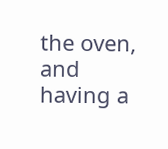the oven, and having a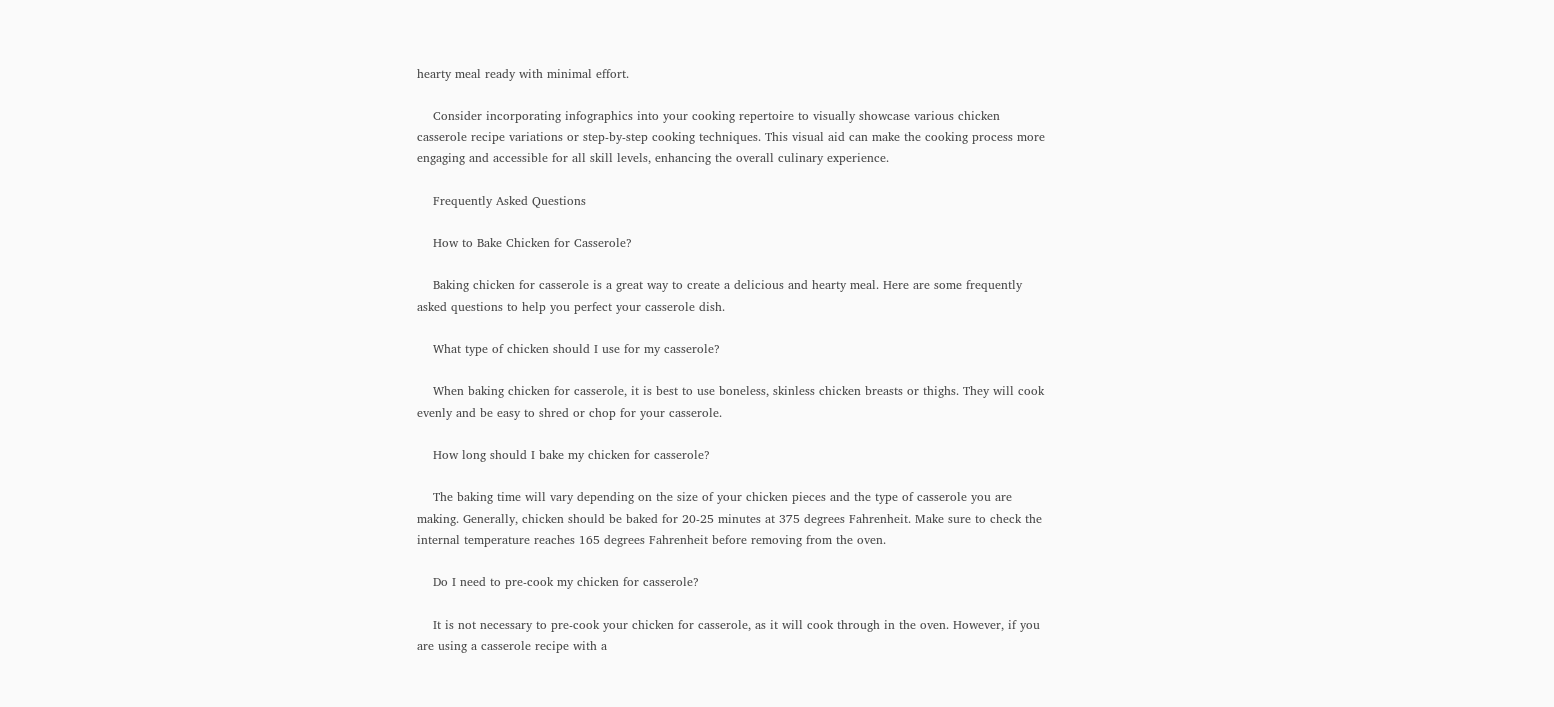hearty meal ready with minimal effort.

    Consider incorporating infographics into your cooking repertoire to visually showcase various chicken casserole recipe variations or step-by-step cooking techniques. This visual aid can make the cooking process more engaging and accessible for all skill levels, enhancing the overall culinary experience.

    Frequently Asked Questions

    How to Bake Chicken for Casserole?

    Baking chicken for casserole is a great way to create a delicious and hearty meal. Here are some frequently asked questions to help you perfect your casserole dish.

    What type of chicken should I use for my casserole?

    When baking chicken for casserole, it is best to use boneless, skinless chicken breasts or thighs. They will cook evenly and be easy to shred or chop for your casserole.

    How long should I bake my chicken for casserole?

    The baking time will vary depending on the size of your chicken pieces and the type of casserole you are making. Generally, chicken should be baked for 20-25 minutes at 375 degrees Fahrenheit. Make sure to check the internal temperature reaches 165 degrees Fahrenheit before removing from the oven.

    Do I need to pre-cook my chicken for casserole?

    It is not necessary to pre-cook your chicken for casserole, as it will cook through in the oven. However, if you are using a casserole recipe with a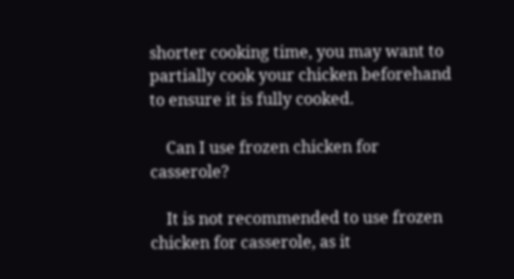shorter cooking time, you may want to partially cook your chicken beforehand to ensure it is fully cooked.

    Can I use frozen chicken for casserole?

    It is not recommended to use frozen chicken for casserole, as it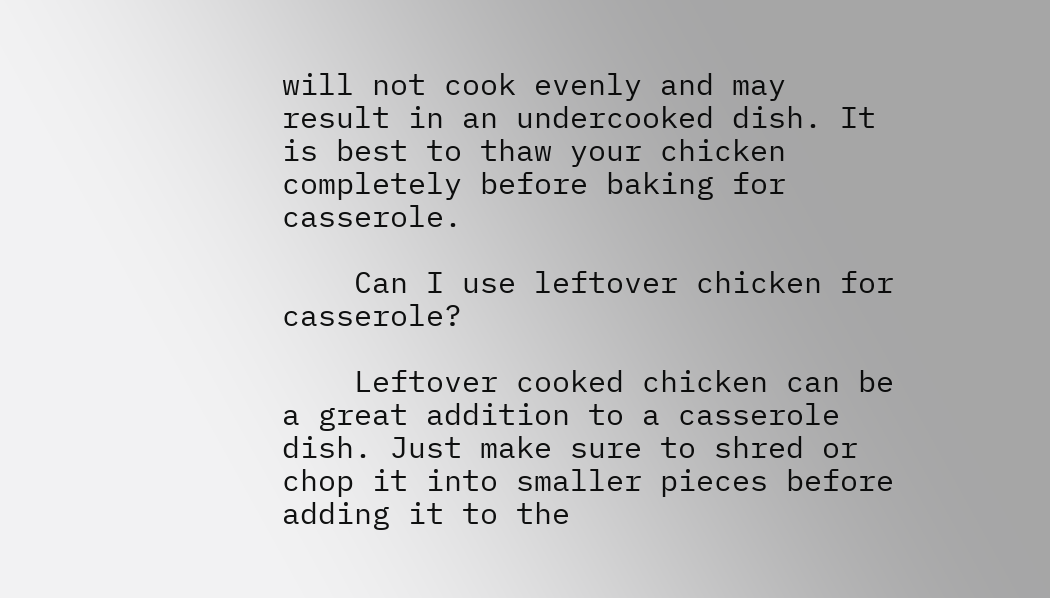will not cook evenly and may result in an undercooked dish. It is best to thaw your chicken completely before baking for casserole.

    Can I use leftover chicken for casserole?

    Leftover cooked chicken can be a great addition to a casserole dish. Just make sure to shred or chop it into smaller pieces before adding it to the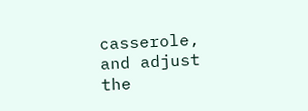casserole, and adjust the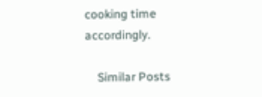cooking time accordingly.

    Similar Posts